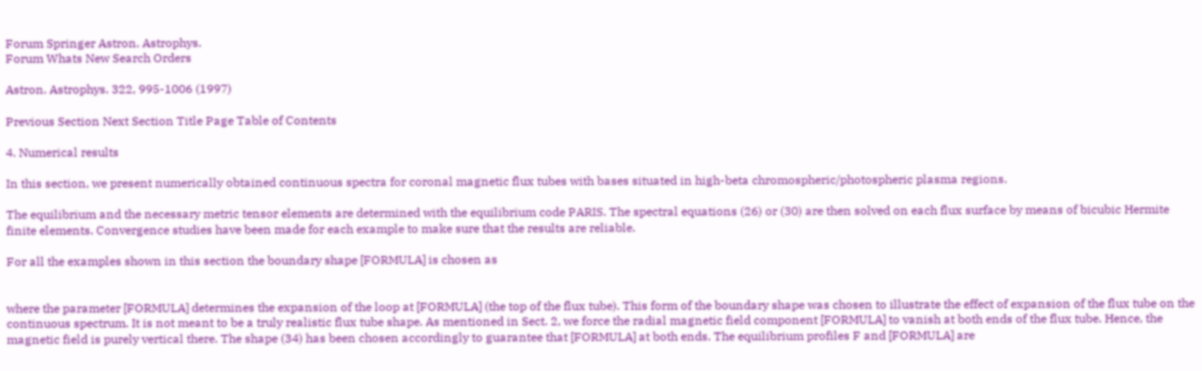Forum Springer Astron. Astrophys.
Forum Whats New Search Orders

Astron. Astrophys. 322, 995-1006 (1997)

Previous Section Next Section Title Page Table of Contents

4. Numerical results

In this section, we present numerically obtained continuous spectra for coronal magnetic flux tubes with bases situated in high-beta chromospheric/photospheric plasma regions.

The equilibrium and the necessary metric tensor elements are determined with the equilibrium code PARIS. The spectral equations (26) or (30) are then solved on each flux surface by means of bicubic Hermite finite elements. Convergence studies have been made for each example to make sure that the results are reliable.

For all the examples shown in this section the boundary shape [FORMULA] is chosen as


where the parameter [FORMULA] determines the expansion of the loop at [FORMULA] (the top of the flux tube). This form of the boundary shape was chosen to illustrate the effect of expansion of the flux tube on the continuous spectrum. It is not meant to be a truly realistic flux tube shape. As mentioned in Sect. 2, we force the radial magnetic field component [FORMULA] to vanish at both ends of the flux tube. Hence, the magnetic field is purely vertical there. The shape (34) has been chosen accordingly to guarantee that [FORMULA] at both ends. The equilibrium profiles F and [FORMULA] are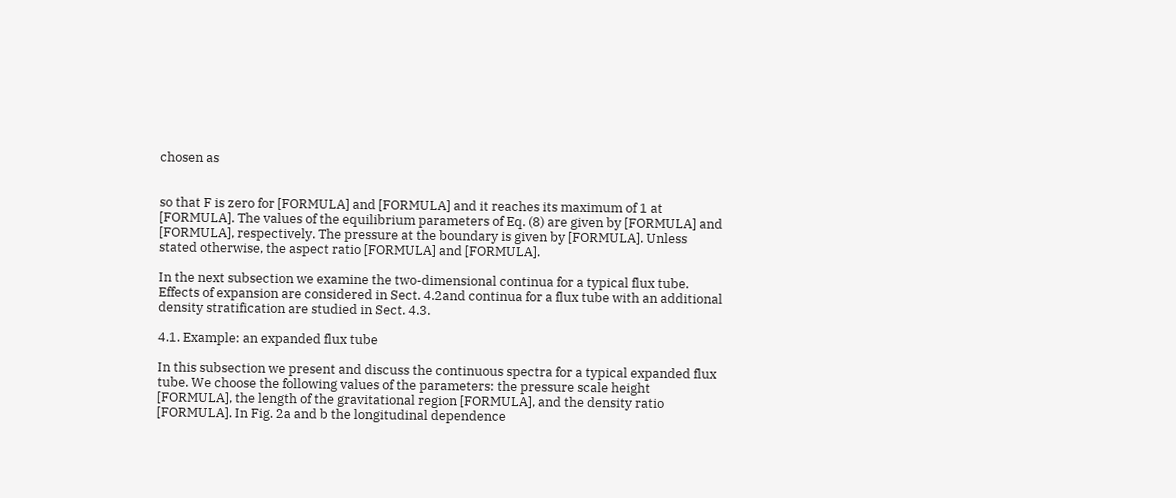chosen as


so that F is zero for [FORMULA] and [FORMULA] and it reaches its maximum of 1 at [FORMULA]. The values of the equilibrium parameters of Eq. (8) are given by [FORMULA] and [FORMULA], respectively. The pressure at the boundary is given by [FORMULA]. Unless stated otherwise, the aspect ratio [FORMULA] and [FORMULA].

In the next subsection we examine the two-dimensional continua for a typical flux tube. Effects of expansion are considered in Sect. 4.2and continua for a flux tube with an additional density stratification are studied in Sect. 4.3.

4.1. Example: an expanded flux tube

In this subsection we present and discuss the continuous spectra for a typical expanded flux tube. We choose the following values of the parameters: the pressure scale height [FORMULA], the length of the gravitational region [FORMULA], and the density ratio [FORMULA]. In Fig. 2a and b the longitudinal dependence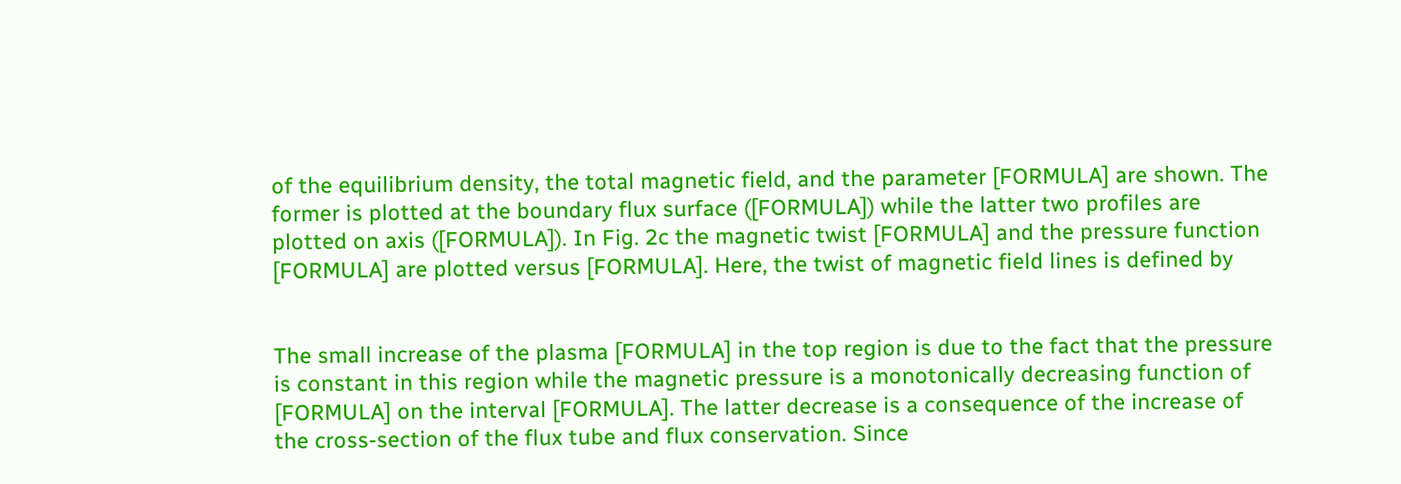of the equilibrium density, the total magnetic field, and the parameter [FORMULA] are shown. The former is plotted at the boundary flux surface ([FORMULA]) while the latter two profiles are plotted on axis ([FORMULA]). In Fig. 2c the magnetic twist [FORMULA] and the pressure function [FORMULA] are plotted versus [FORMULA]. Here, the twist of magnetic field lines is defined by


The small increase of the plasma [FORMULA] in the top region is due to the fact that the pressure is constant in this region while the magnetic pressure is a monotonically decreasing function of [FORMULA] on the interval [FORMULA]. The latter decrease is a consequence of the increase of the cross-section of the flux tube and flux conservation. Since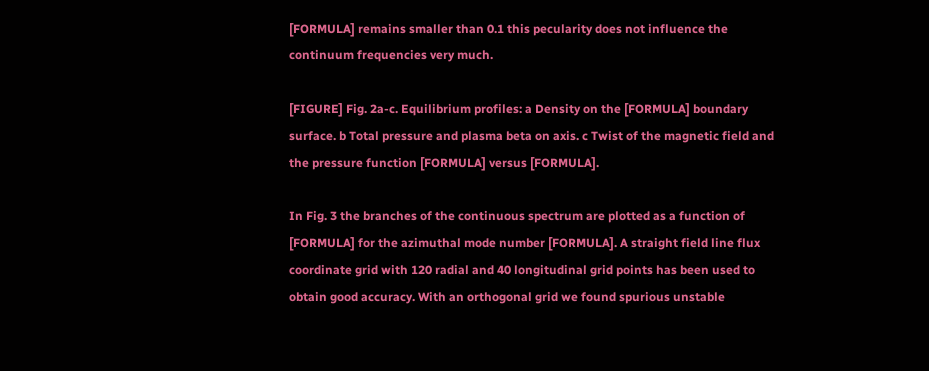[FORMULA] remains smaller than 0.1 this pecularity does not influence the continuum frequencies very much.

[FIGURE] Fig. 2a-c. Equilibrium profiles: a Density on the [FORMULA] boundary surface. b Total pressure and plasma beta on axis. c Twist of the magnetic field and the pressure function [FORMULA] versus [FORMULA].

In Fig. 3 the branches of the continuous spectrum are plotted as a function of [FORMULA] for the azimuthal mode number [FORMULA]. A straight field line flux coordinate grid with 120 radial and 40 longitudinal grid points has been used to obtain good accuracy. With an orthogonal grid we found spurious unstable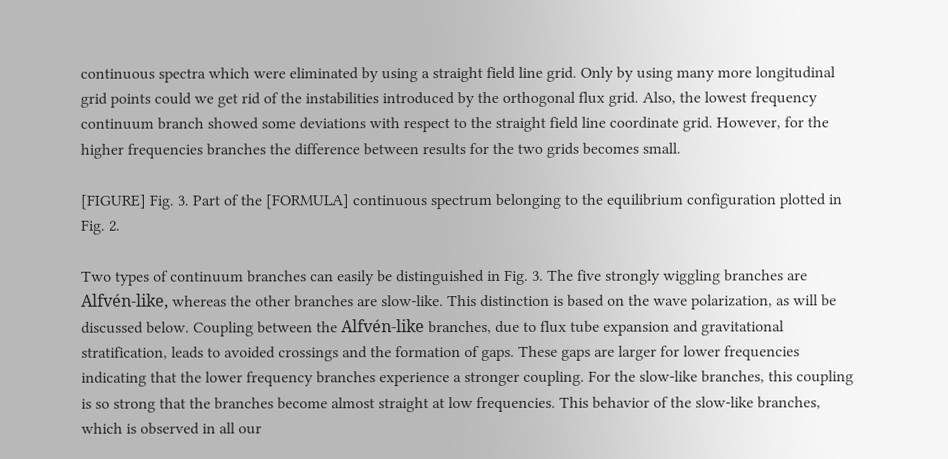continuous spectra which were eliminated by using a straight field line grid. Only by using many more longitudinal grid points could we get rid of the instabilities introduced by the orthogonal flux grid. Also, the lowest frequency continuum branch showed some deviations with respect to the straight field line coordinate grid. However, for the higher frequencies branches the difference between results for the two grids becomes small.

[FIGURE] Fig. 3. Part of the [FORMULA] continuous spectrum belonging to the equilibrium configuration plotted in Fig. 2.

Two types of continuum branches can easily be distinguished in Fig. 3. The five strongly wiggling branches are Alfvén-like, whereas the other branches are slow-like. This distinction is based on the wave polarization, as will be discussed below. Coupling between the Alfvén-like branches, due to flux tube expansion and gravitational stratification, leads to avoided crossings and the formation of gaps. These gaps are larger for lower frequencies indicating that the lower frequency branches experience a stronger coupling. For the slow-like branches, this coupling is so strong that the branches become almost straight at low frequencies. This behavior of the slow-like branches, which is observed in all our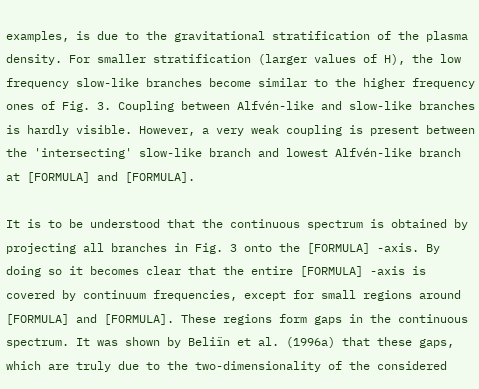examples, is due to the gravitational stratification of the plasma density. For smaller stratification (larger values of H), the low frequency slow-like branches become similar to the higher frequency ones of Fig. 3. Coupling between Alfvén-like and slow-like branches is hardly visible. However, a very weak coupling is present between the 'intersecting' slow-like branch and lowest Alfvén-like branch at [FORMULA] and [FORMULA].

It is to be understood that the continuous spectrum is obtained by projecting all branches in Fig. 3 onto the [FORMULA] -axis. By doing so it becomes clear that the entire [FORMULA] -axis is covered by continuum frequencies, except for small regions around [FORMULA] and [FORMULA]. These regions form gaps in the continuous spectrum. It was shown by Beliïn et al. (1996a) that these gaps, which are truly due to the two-dimensionality of the considered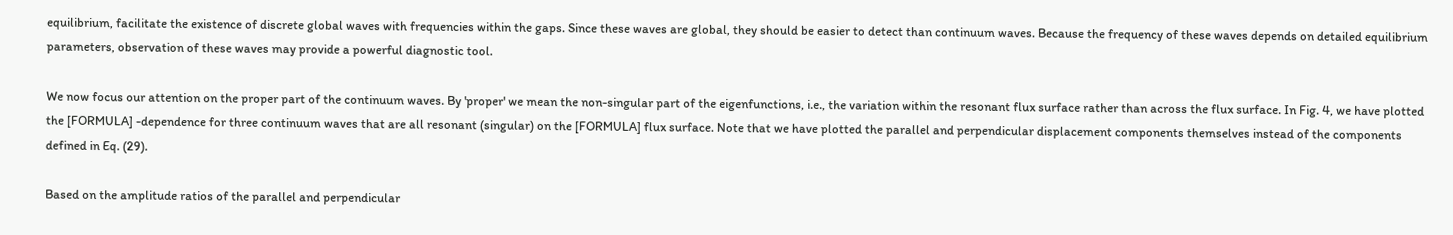equilibrium, facilitate the existence of discrete global waves with frequencies within the gaps. Since these waves are global, they should be easier to detect than continuum waves. Because the frequency of these waves depends on detailed equilibrium parameters, observation of these waves may provide a powerful diagnostic tool.

We now focus our attention on the proper part of the continuum waves. By 'proper' we mean the non-singular part of the eigenfunctions, i.e., the variation within the resonant flux surface rather than across the flux surface. In Fig. 4, we have plotted the [FORMULA] -dependence for three continuum waves that are all resonant (singular) on the [FORMULA] flux surface. Note that we have plotted the parallel and perpendicular displacement components themselves instead of the components defined in Eq. (29).

Based on the amplitude ratios of the parallel and perpendicular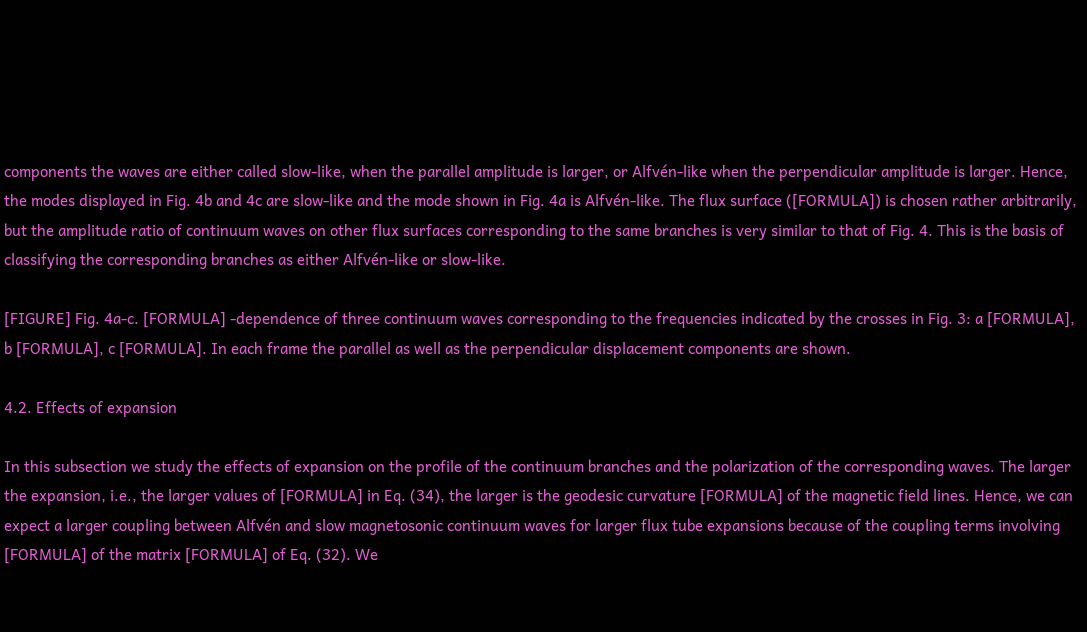components the waves are either called slow-like, when the parallel amplitude is larger, or Alfvén-like when the perpendicular amplitude is larger. Hence, the modes displayed in Fig. 4b and 4c are slow-like and the mode shown in Fig. 4a is Alfvén-like. The flux surface ([FORMULA]) is chosen rather arbitrarily, but the amplitude ratio of continuum waves on other flux surfaces corresponding to the same branches is very similar to that of Fig. 4. This is the basis of classifying the corresponding branches as either Alfvén-like or slow-like.

[FIGURE] Fig. 4a-c. [FORMULA] -dependence of three continuum waves corresponding to the frequencies indicated by the crosses in Fig. 3: a [FORMULA], b [FORMULA], c [FORMULA]. In each frame the parallel as well as the perpendicular displacement components are shown.

4.2. Effects of expansion

In this subsection we study the effects of expansion on the profile of the continuum branches and the polarization of the corresponding waves. The larger the expansion, i.e., the larger values of [FORMULA] in Eq. (34), the larger is the geodesic curvature [FORMULA] of the magnetic field lines. Hence, we can expect a larger coupling between Alfvén and slow magnetosonic continuum waves for larger flux tube expansions because of the coupling terms involving [FORMULA] of the matrix [FORMULA] of Eq. (32). We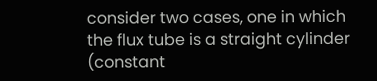consider two cases, one in which the flux tube is a straight cylinder (constant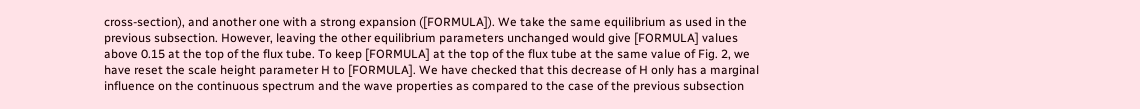cross-section), and another one with a strong expansion ([FORMULA]). We take the same equilibrium as used in the previous subsection. However, leaving the other equilibrium parameters unchanged would give [FORMULA] values above 0.15 at the top of the flux tube. To keep [FORMULA] at the top of the flux tube at the same value of Fig. 2, we have reset the scale height parameter H to [FORMULA]. We have checked that this decrease of H only has a marginal influence on the continuous spectrum and the wave properties as compared to the case of the previous subsection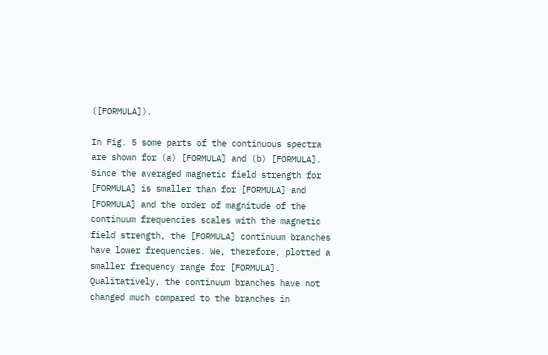([FORMULA]).

In Fig. 5 some parts of the continuous spectra are shown for (a) [FORMULA] and (b) [FORMULA]. Since the averaged magnetic field strength for [FORMULA] is smaller than for [FORMULA] and [FORMULA] and the order of magnitude of the continuum frequencies scales with the magnetic field strength, the [FORMULA] continuum branches have lower frequencies. We, therefore, plotted a smaller frequency range for [FORMULA]. Qualitatively, the continuum branches have not changed much compared to the branches in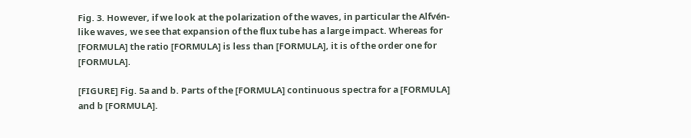Fig. 3. However, if we look at the polarization of the waves, in particular the Alfvén-like waves, we see that expansion of the flux tube has a large impact. Whereas for [FORMULA] the ratio [FORMULA] is less than [FORMULA], it is of the order one for [FORMULA].

[FIGURE] Fig. 5a and b. Parts of the [FORMULA] continuous spectra for a [FORMULA] and b [FORMULA].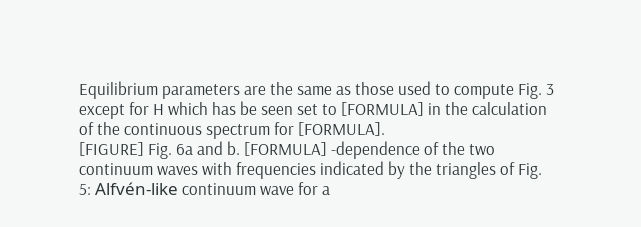Equilibrium parameters are the same as those used to compute Fig. 3 except for H which has be seen set to [FORMULA] in the calculation of the continuous spectrum for [FORMULA].
[FIGURE] Fig. 6a and b. [FORMULA] -dependence of the two continuum waves with frequencies indicated by the triangles of Fig. 5: Alfvén-like continuum wave for a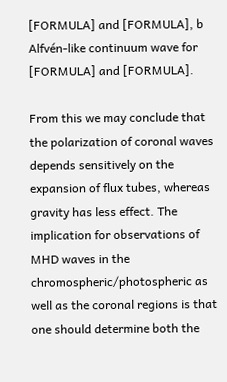[FORMULA] and [FORMULA], b Alfvén-like continuum wave for [FORMULA] and [FORMULA].

From this we may conclude that the polarization of coronal waves depends sensitively on the expansion of flux tubes, whereas gravity has less effect. The implication for observations of MHD waves in the chromospheric/photospheric as well as the coronal regions is that one should determine both the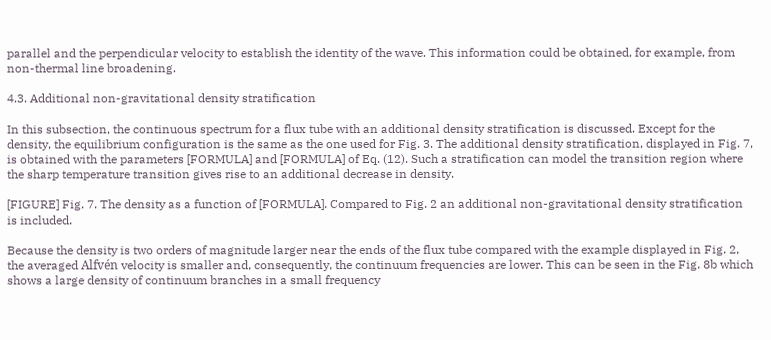parallel and the perpendicular velocity to establish the identity of the wave. This information could be obtained, for example, from non-thermal line broadening.

4.3. Additional non-gravitational density stratification

In this subsection, the continuous spectrum for a flux tube with an additional density stratification is discussed. Except for the density, the equilibrium configuration is the same as the one used for Fig. 3. The additional density stratification, displayed in Fig. 7, is obtained with the parameters [FORMULA] and [FORMULA] of Eq. (12). Such a stratification can model the transition region where the sharp temperature transition gives rise to an additional decrease in density.

[FIGURE] Fig. 7. The density as a function of [FORMULA]. Compared to Fig. 2 an additional non-gravitational density stratification is included.

Because the density is two orders of magnitude larger near the ends of the flux tube compared with the example displayed in Fig. 2, the averaged Alfvén velocity is smaller and, consequently, the continuum frequencies are lower. This can be seen in the Fig. 8b which shows a large density of continuum branches in a small frequency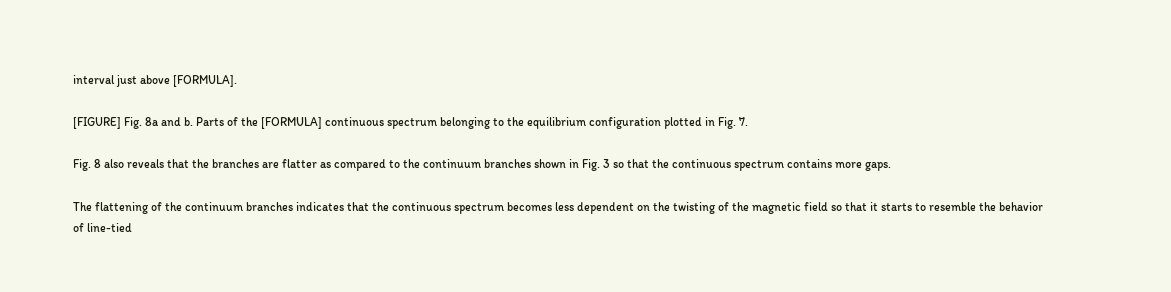interval just above [FORMULA].

[FIGURE] Fig. 8a and b. Parts of the [FORMULA] continuous spectrum belonging to the equilibrium configuration plotted in Fig. 7.

Fig. 8 also reveals that the branches are flatter as compared to the continuum branches shown in Fig. 3 so that the continuous spectrum contains more gaps.

The flattening of the continuum branches indicates that the continuous spectrum becomes less dependent on the twisting of the magnetic field so that it starts to resemble the behavior of line-tied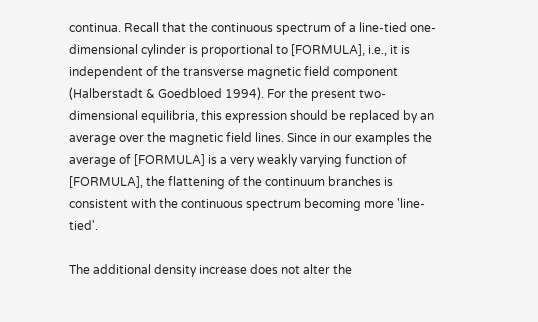continua. Recall that the continuous spectrum of a line-tied one-dimensional cylinder is proportional to [FORMULA], i.e., it is independent of the transverse magnetic field component (Halberstadt & Goedbloed 1994). For the present two-dimensional equilibria, this expression should be replaced by an average over the magnetic field lines. Since in our examples the average of [FORMULA] is a very weakly varying function of [FORMULA], the flattening of the continuum branches is consistent with the continuous spectrum becoming more 'line-tied'.

The additional density increase does not alter the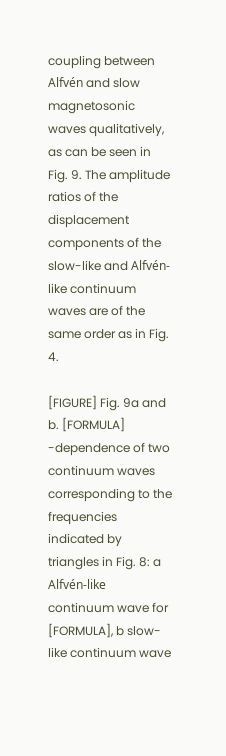coupling between Alfvén and slow magnetosonic waves qualitatively, as can be seen in Fig. 9. The amplitude ratios of the displacement components of the slow-like and Alfvén-like continuum waves are of the same order as in Fig. 4.

[FIGURE] Fig. 9a and b. [FORMULA] -dependence of two continuum waves corresponding to the frequencies indicated by triangles in Fig. 8: a Alfvén-like continuum wave for [FORMULA], b slow-like continuum wave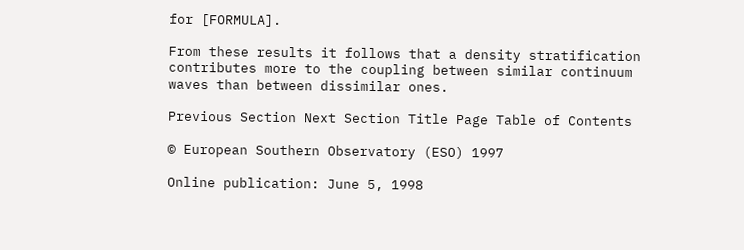for [FORMULA].

From these results it follows that a density stratification contributes more to the coupling between similar continuum waves than between dissimilar ones.

Previous Section Next Section Title Page Table of Contents

© European Southern Observatory (ESO) 1997

Online publication: June 5, 1998